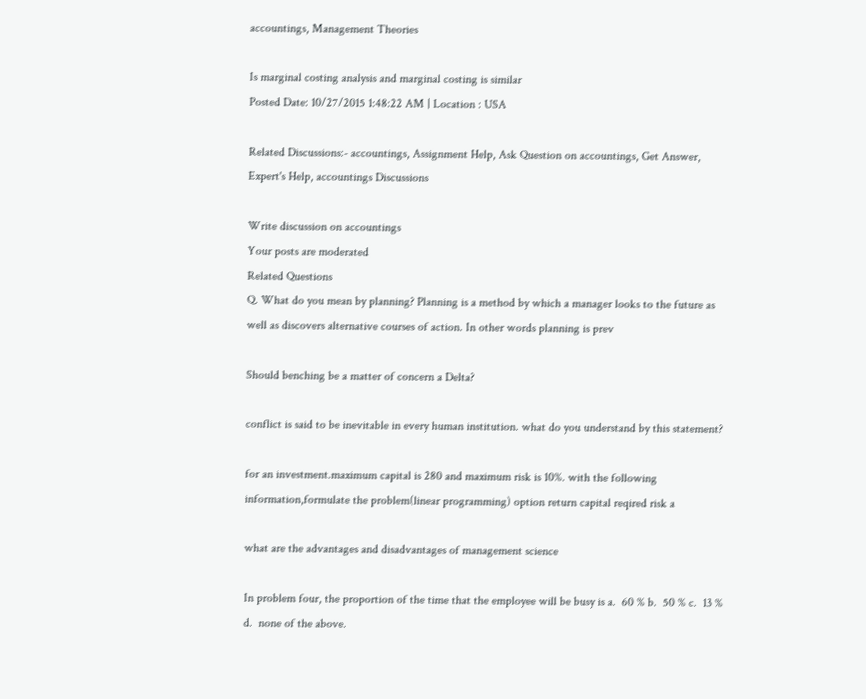accountings, Management Theories

Is marginal costing analysis and marginal costing is similar
Posted Date: 10/27/2015 1:48:22 AM | Location : USA

Related Discussions:- accountings, Assignment Help, Ask Question on accountings, Get Answer, Expert's Help, accountings Discussions

Write discussion on accountings
Your posts are moderated
Related Questions
Q. What do you mean by planning? Planning is a method by which a manager looks to the future as well as discovers alternative courses of action. In other words planning is prev

Should benching be a matter of concern a Delta?

conflict is said to be inevitable in every human institution. what do you understand by this statement?

for an investment.maximum capital is 280 and maximum risk is 10%. with the following information,formulate the problem(linear programming) option return capital reqired risk a

what are the advantages and disadvantages of management science

In problem four, the proportion of the time that the employee will be busy is a.  60 % b.  50 % c.  13 % d.  none of the above.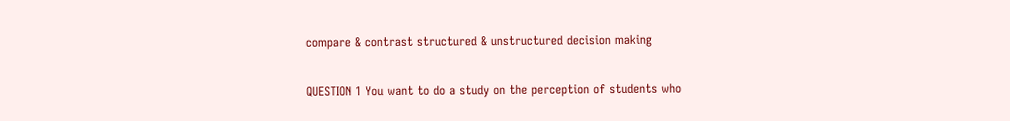compare & contrast structured & unstructured decision making

QUESTION 1 You want to do a study on the perception of students who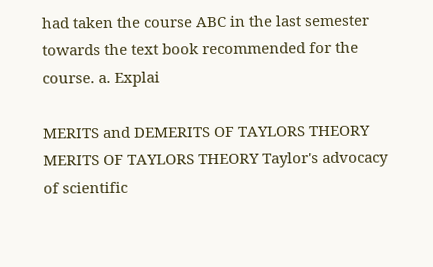had taken the course ABC in the last semester towards the text book recommended for the course. a. Explai

MERITS and DEMERITS OF TAYLORS THEORY MERITS OF TAYLORS THEORY Taylor's advocacy of scientific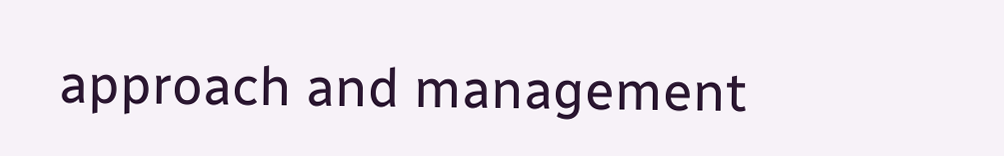approach and management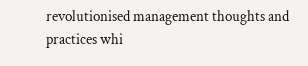revolutionised management thoughts and practices whi